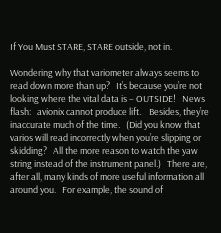If You Must STARE, STARE outside, not in.

Wondering why that variometer always seems to read down more than up?   It’s because you’re not looking where the vital data is – OUTSIDE!   News flash:   avionix cannot produce lift.    Besides, they’re inaccurate much of the time.   (Did you know that varios will read incorrectly when you’re slipping or skidding?   All the more reason to watch the yaw string instead of the instrument panel.)   There are, after all, many kinds of more useful information all around you.   For example, the sound of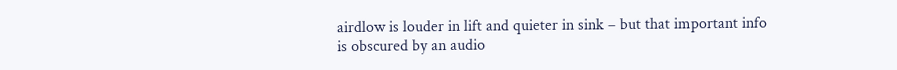airdlow is louder in lift and quieter in sink – but that important info is obscured by an audio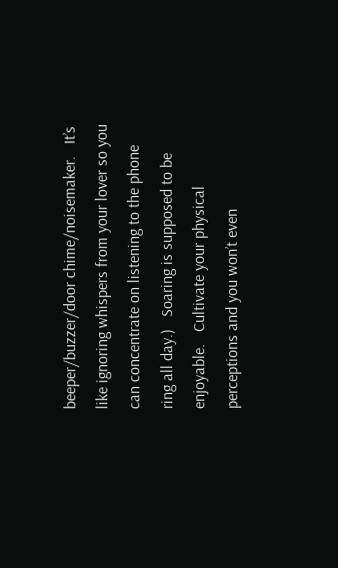beeper/buzzer/door chime/noisemaker.   It’s like ignoring whispers from your lover so you can concentrate on listening to the phone ring all day.)   Soaring is supposed to be enjoyable.   Cultivate your physical perceptions and you won’t even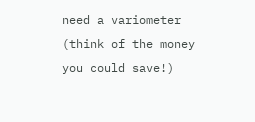need a variometer (think of the money you could save!)